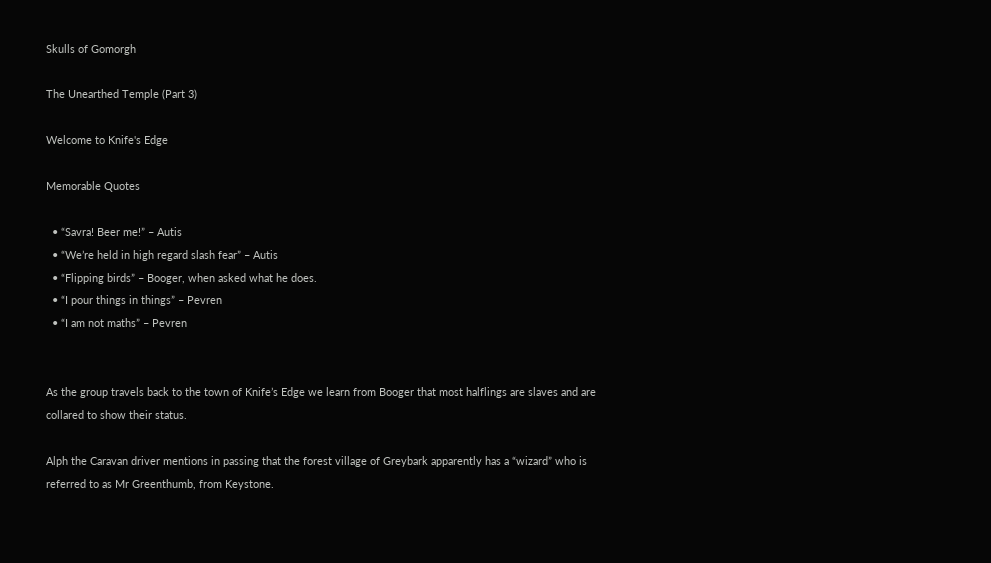Skulls of Gomorgh

The Unearthed Temple (Part 3)

Welcome to Knife's Edge

Memorable Quotes

  • “Savra! Beer me!” – Autis
  • “We’re held in high regard slash fear” – Autis
  • “Flipping birds” – Booger, when asked what he does.
  • “I pour things in things” – Pevren
  • “I am not maths” – Pevren


As the group travels back to the town of Knife’s Edge we learn from Booger that most halflings are slaves and are collared to show their status.

Alph the Caravan driver mentions in passing that the forest village of Greybark apparently has a “wizard” who is referred to as Mr Greenthumb, from Keystone.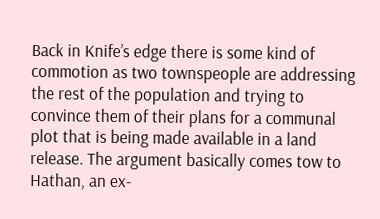Back in Knife’s edge there is some kind of commotion as two townspeople are addressing the rest of the population and trying to convince them of their plans for a communal plot that is being made available in a land release. The argument basically comes tow to Hathan, an ex-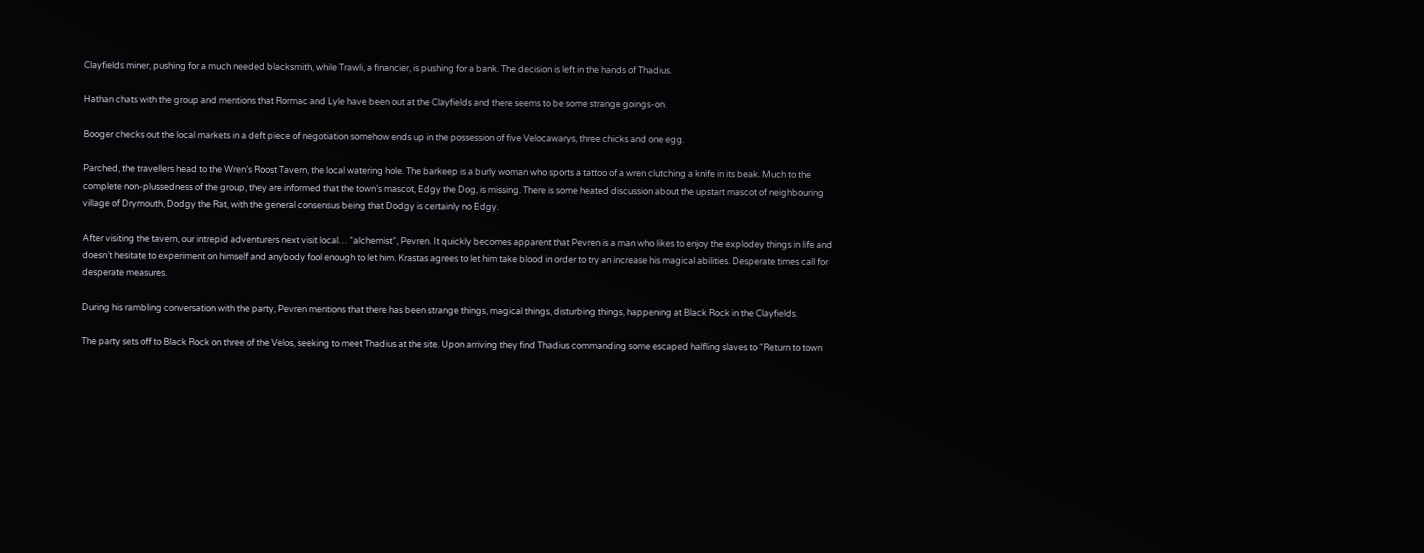Clayfields miner, pushing for a much needed blacksmith, while Trawli, a financier, is pushing for a bank. The decision is left in the hands of Thadius.

Hathan chats with the group and mentions that Rormac and Lyle have been out at the Clayfields and there seems to be some strange goings-on.

Booger checks out the local markets in a deft piece of negotiation somehow ends up in the possession of five Velocawarys, three chicks and one egg.

Parched, the travellers head to the Wren’s Roost Tavern, the local watering hole. The barkeep is a burly woman who sports a tattoo of a wren clutching a knife in its beak. Much to the complete non-plussedness of the group, they are informed that the town’s mascot, Edgy the Dog, is missing. There is some heated discussion about the upstart mascot of neighbouring village of Drymouth, Dodgy the Rat, with the general consensus being that Dodgy is certainly no Edgy.

After visiting the tavern, our intrepid adventurers next visit local… “alchemist”, Pevren. It quickly becomes apparent that Pevren is a man who likes to enjoy the explodey things in life and doesn’t hesitate to experiment on himself and anybody fool enough to let him. Krastas agrees to let him take blood in order to try an increase his magical abilities. Desperate times call for desperate measures.

During his rambling conversation with the party, Pevren mentions that there has been strange things, magical things, disturbing things, happening at Black Rock in the Clayfields.

The party sets off to Black Rock on three of the Velos, seeking to meet Thadius at the site. Upon arriving they find Thadius commanding some escaped halfling slaves to "Return to town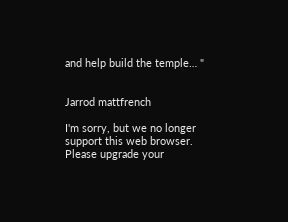and help build the temple… "


Jarrod mattfrench

I'm sorry, but we no longer support this web browser. Please upgrade your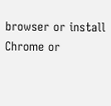browser or install Chrome or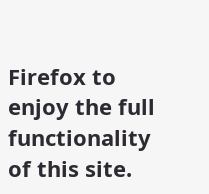Firefox to enjoy the full functionality of this site.